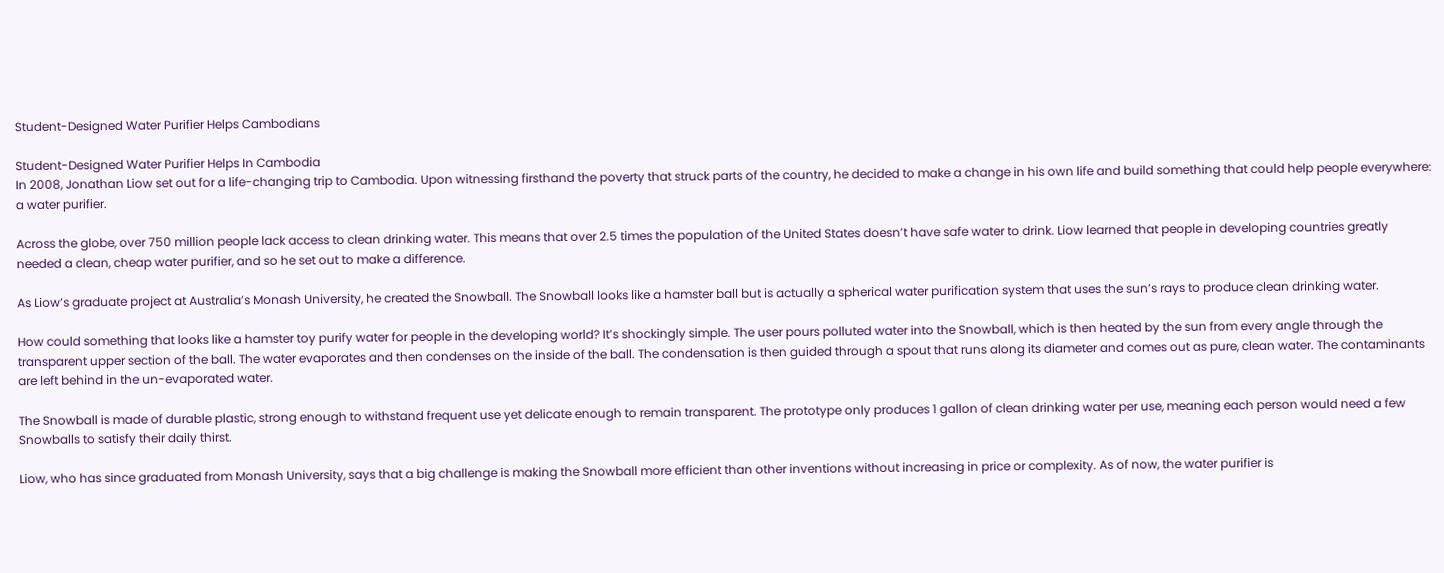Student-Designed Water Purifier Helps Cambodians

Student-Designed Water Purifier Helps In Cambodia
In 2008, Jonathan Liow set out for a life-changing trip to Cambodia. Upon witnessing firsthand the poverty that struck parts of the country, he decided to make a change in his own life and build something that could help people everywhere: a water purifier.

Across the globe, over 750 million people lack access to clean drinking water. This means that over 2.5 times the population of the United States doesn’t have safe water to drink. Liow learned that people in developing countries greatly needed a clean, cheap water purifier, and so he set out to make a difference.

As Liow’s graduate project at Australia’s Monash University, he created the Snowball. The Snowball looks like a hamster ball but is actually a spherical water purification system that uses the sun’s rays to produce clean drinking water.

How could something that looks like a hamster toy purify water for people in the developing world? It’s shockingly simple. The user pours polluted water into the Snowball, which is then heated by the sun from every angle through the transparent upper section of the ball. The water evaporates and then condenses on the inside of the ball. The condensation is then guided through a spout that runs along its diameter and comes out as pure, clean water. The contaminants are left behind in the un-evaporated water.

The Snowball is made of durable plastic, strong enough to withstand frequent use yet delicate enough to remain transparent. The prototype only produces 1 gallon of clean drinking water per use, meaning each person would need a few Snowballs to satisfy their daily thirst.

Liow, who has since graduated from Monash University, says that a big challenge is making the Snowball more efficient than other inventions without increasing in price or complexity. As of now, the water purifier is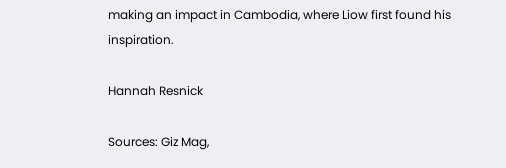making an impact in Cambodia, where Liow first found his inspiration.

Hannah Resnick

Sources: Giz Mag,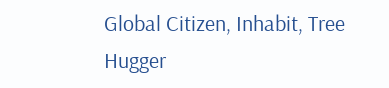Global Citizen, Inhabit, Tree Hugger